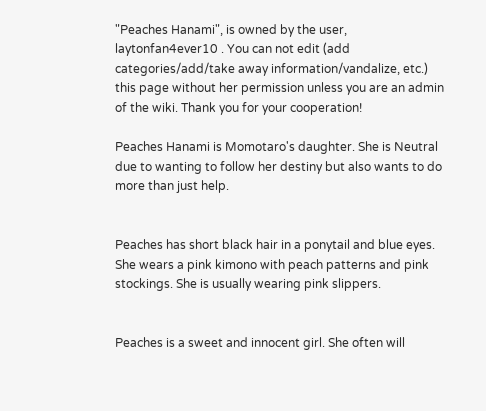"Peaches Hanami", is owned by the user, laytonfan4ever10 . You can not edit (add categories/add/take away information/vandalize, etc.) this page without her permission unless you are an admin of the wiki. Thank you for your cooperation!

Peaches Hanami is Momotaro's daughter. She is Neutral due to wanting to follow her destiny but also wants to do more than just help.


Peaches has short black hair in a ponytail and blue eyes. She wears a pink kimono with peach patterns and pink stockings. She is usually wearing pink slippers.


Peaches is a sweet and innocent girl. She often will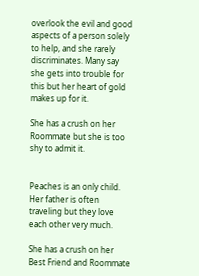overlook the evil and good aspects of a person solely to help, and she rarely discriminates. Many say she gets into trouble for this but her heart of gold makes up for it.

She has a crush on her Roommate but she is too shy to admit it.


Peaches is an only child. Her father is often traveling but they love each other very much.

She has a crush on her Best Friend and Roommate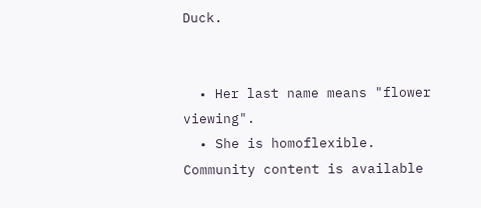Duck.


  • Her last name means "flower viewing".
  • She is homoflexible.
Community content is available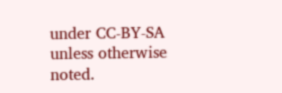under CC-BY-SA unless otherwise noted.